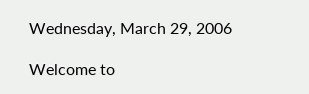Wednesday, March 29, 2006

Welcome to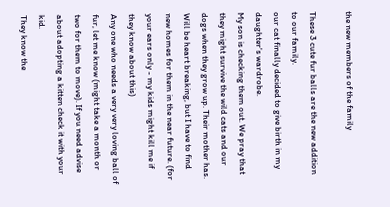the new members of the family

These 3 cute fur balls are the new addition to our family.
our cat finally decided to give birth in my daughter's wardrobe.
My son is checking them out. We pray that they might survive the wild cats and our dogs when they grow up. Their mother has.
Will be heart breaking, but I have to find new homes for them in the near future. (for your ears only - my kids might kill me if they know about this)
Any one who needs a very very loving ball of fur, let me know (might take a month or two for them to move). If you need advise about adopting a kitten check it with your kid.
They know the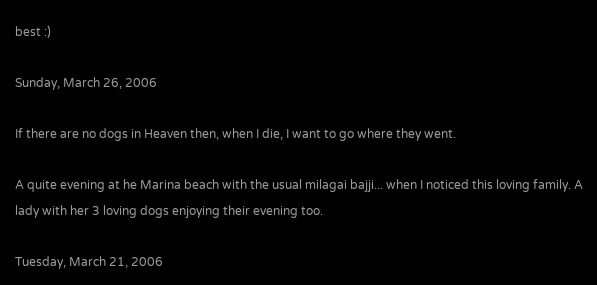best :)

Sunday, March 26, 2006

If there are no dogs in Heaven then, when I die, I want to go where they went.

A quite evening at he Marina beach with the usual milagai bajji... when I noticed this loving family. A lady with her 3 loving dogs enjoying their evening too.

Tuesday, March 21, 2006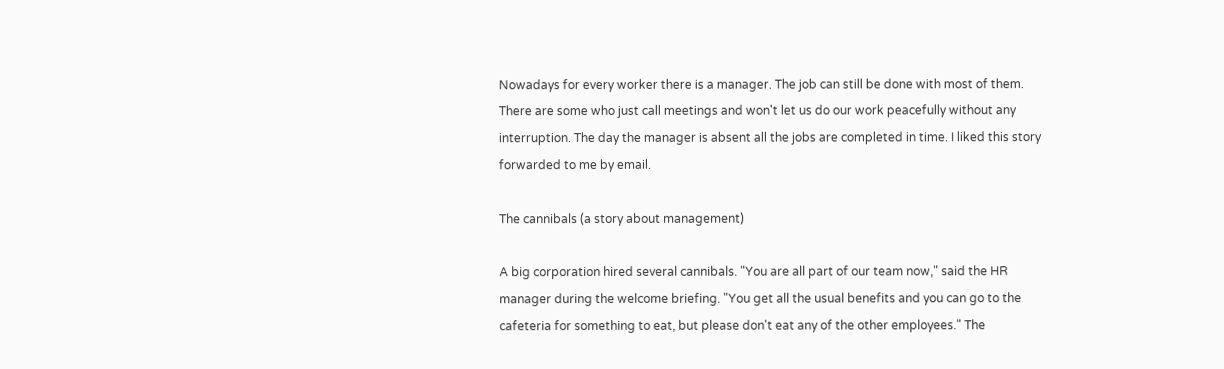Nowadays for every worker there is a manager. The job can still be done with most of them. There are some who just call meetings and won't let us do our work peacefully without any interruption. The day the manager is absent all the jobs are completed in time. I liked this story forwarded to me by email.

The cannibals (a story about management)

A big corporation hired several cannibals. "You are all part of our team now," said the HR manager during the welcome briefing. "You get all the usual benefits and you can go to the cafeteria for something to eat, but please don't eat any of the other employees." The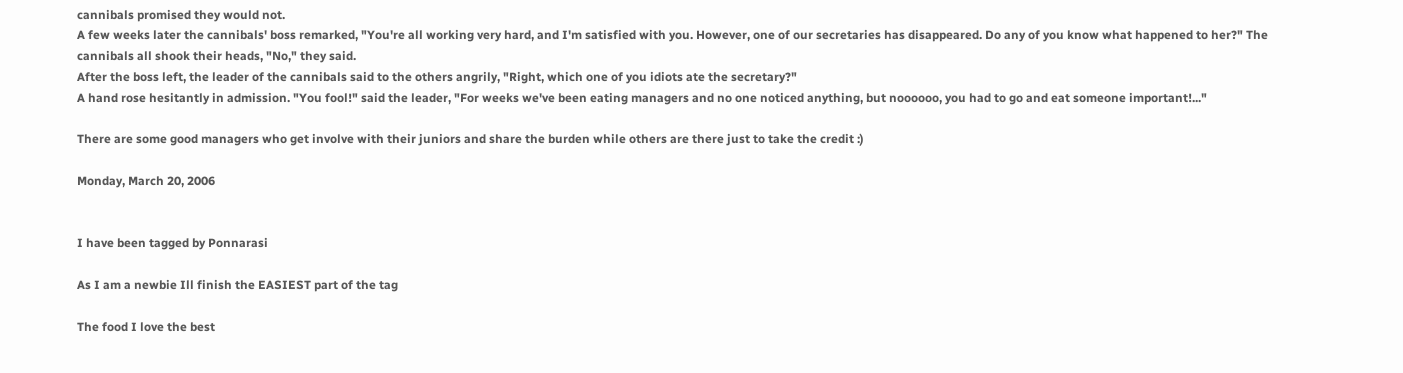cannibals promised they would not.
A few weeks later the cannibals' boss remarked, "You're all working very hard, and I'm satisfied with you. However, one of our secretaries has disappeared. Do any of you know what happened to her?" The cannibals all shook their heads, "No," they said.
After the boss left, the leader of the cannibals said to the others angrily, "Right, which one of you idiots ate the secretary?"
A hand rose hesitantly in admission. "You fool!" said the leader, "For weeks we've been eating managers and no one noticed anything, but noooooo, you had to go and eat someone important!..."

There are some good managers who get involve with their juniors and share the burden while others are there just to take the credit :)

Monday, March 20, 2006


I have been tagged by Ponnarasi

As I am a newbie Ill finish the EASIEST part of the tag

The food I love the best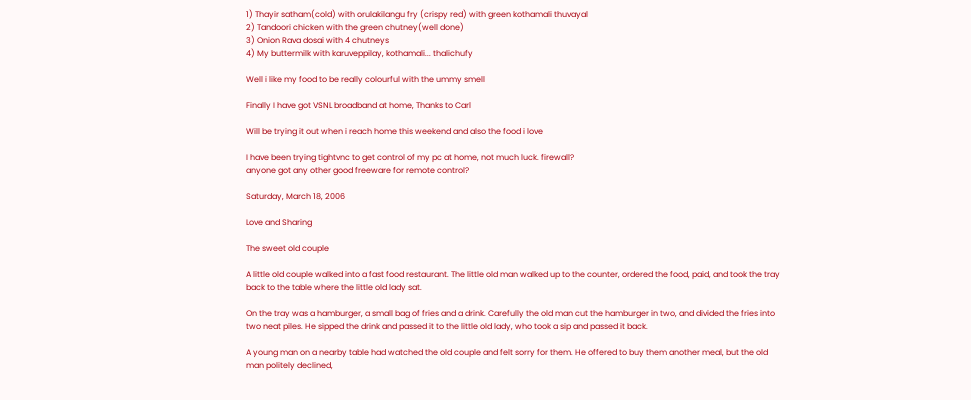1) Thayir satham(cold) with orulakilangu fry (crispy red) with green kothamali thuvayal
2) Tandoori chicken with the green chutney(well done)
3) Onion Rava dosai with 4 chutneys
4) My buttermilk with karuveppilay, kothamali... thalichufy

Well i like my food to be really colourful with the ummy smell

Finally I have got VSNL broadband at home, Thanks to Carl

Will be trying it out when i reach home this weekend and also the food i love

I have been trying tightvnc to get control of my pc at home, not much luck. firewall?
anyone got any other good freeware for remote control?

Saturday, March 18, 2006

Love and Sharing

The sweet old couple

A little old couple walked into a fast food restaurant. The little old man walked up to the counter, ordered the food, paid, and took the tray back to the table where the little old lady sat.

On the tray was a hamburger, a small bag of fries and a drink. Carefully the old man cut the hamburger in two, and divided the fries into two neat piles. He sipped the drink and passed it to the little old lady, who took a sip and passed it back.

A young man on a nearby table had watched the old couple and felt sorry for them. He offered to buy them another meal, but the old man politely declined,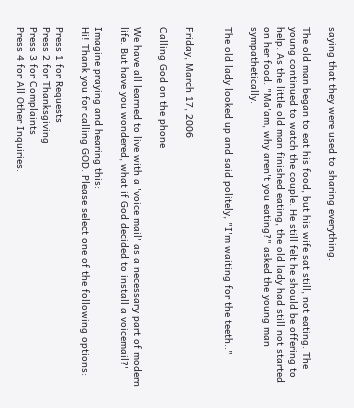saying that they were used to sharing everything.

The old man began to eat his food, but his wife sat still, not eating. The young continued to watch the couple. He still felt he should be offering to help. As the little old man finished eating, the old lady had still not started on her food. "Ma'am, why aren't you eating?" asked the young man sympathetically.

The old lady looked up and said politely, "I'm waiting for the teeth.."


Friday, March 17, 2006

Calling God on the phone

We have all learned to live with a 'voice mail' as a necessary part of modern life. But have you wondered, what if God decided to install a voicemail?'

Imagine praying and hearing this:
Hi! Thank you for calling GOD. Please select one of the following options:

Press 1 for Requests
Press 2 for Thanksgiving
Press 3 for Complaints
Press 4 for All Other Inquiries.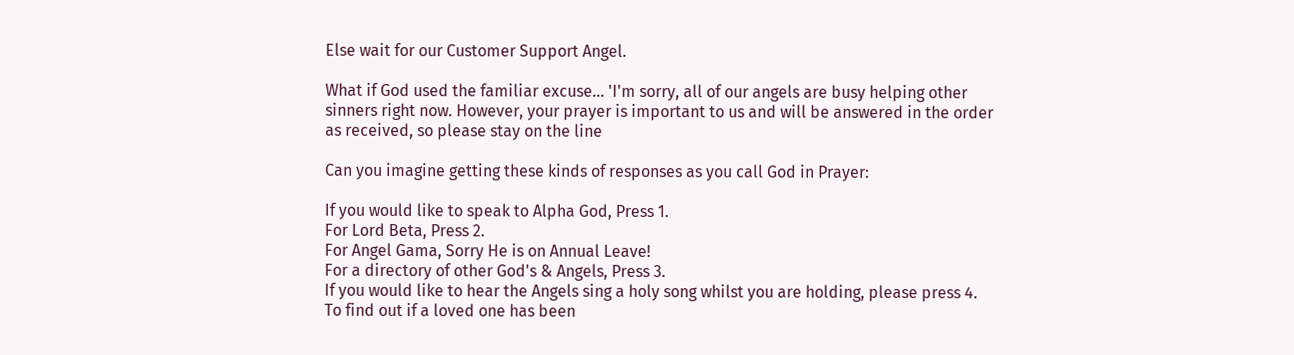Else wait for our Customer Support Angel.

What if God used the familiar excuse... 'I'm sorry, all of our angels are busy helping other sinners right now. However, your prayer is important to us and will be answered in the order as received, so please stay on the line

Can you imagine getting these kinds of responses as you call God in Prayer:

If you would like to speak to Alpha God, Press 1.
For Lord Beta, Press 2.
For Angel Gama, Sorry He is on Annual Leave!
For a directory of other God's & Angels, Press 3.
If you would like to hear the Angels sing a holy song whilst you are holding, please press 4.
To find out if a loved one has been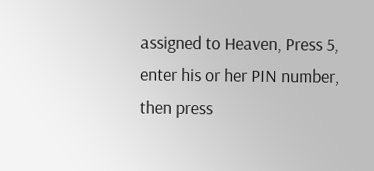assigned to Heaven, Press 5,
enter his or her PIN number, then press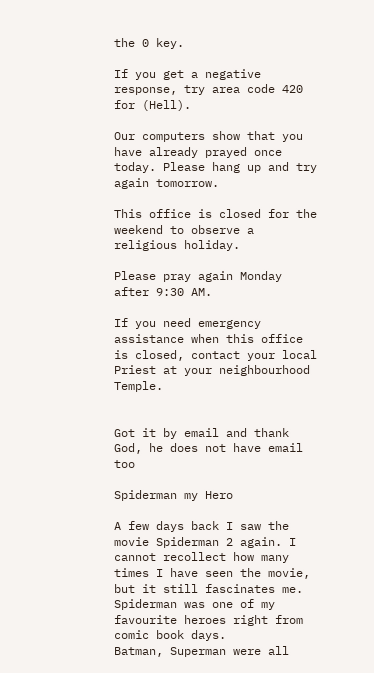the 0 key.

If you get a negative response, try area code 420 for (Hell).

Our computers show that you have already prayed once today. Please hang up and try again tomorrow.

This office is closed for the weekend to observe a religious holiday.

Please pray again Monday after 9:30 AM.

If you need emergency assistance when this office is closed, contact your local Priest at your neighbourhood Temple.


Got it by email and thank God, he does not have email too

Spiderman my Hero

A few days back I saw the movie Spiderman 2 again. I cannot recollect how many times I have seen the movie, but it still fascinates me.
Spiderman was one of my favourite heroes right from comic book days.
Batman, Superman were all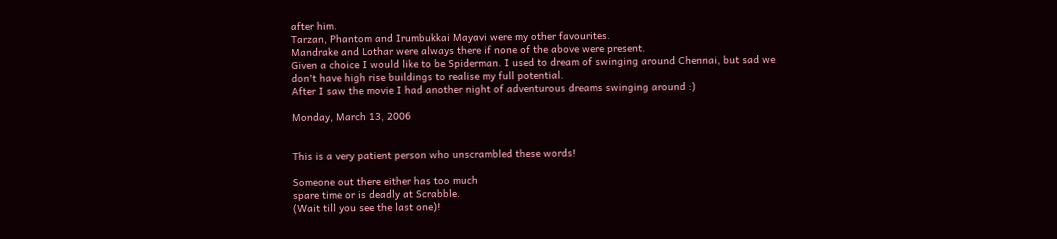after him.
Tarzan, Phantom and Irumbukkai Mayavi were my other favourites.
Mandrake and Lothar were always there if none of the above were present.
Given a choice I would like to be Spiderman. I used to dream of swinging around Chennai, but sad we don't have high rise buildings to realise my full potential.
After I saw the movie I had another night of adventurous dreams swinging around :)

Monday, March 13, 2006


This is a very patient person who unscrambled these words!

Someone out there either has too much
spare time or is deadly at Scrabble.
(Wait till you see the last one)!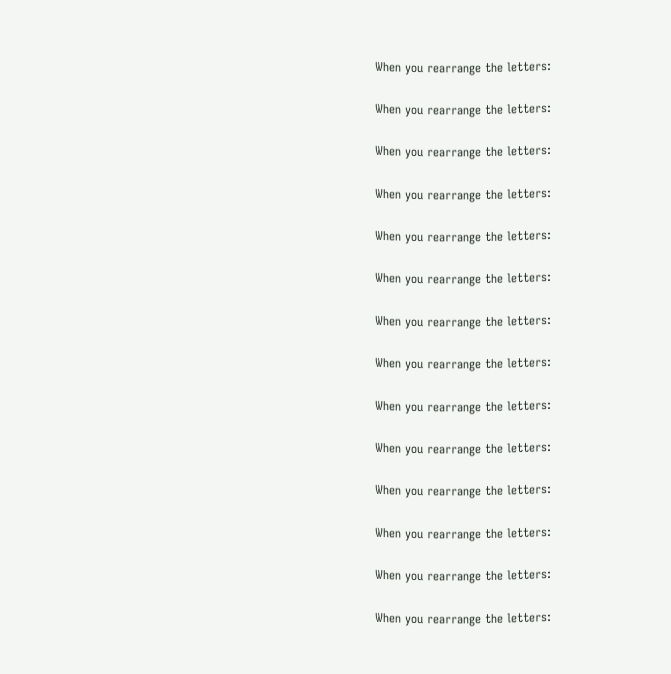When you rearrange the letters:

When you rearrange the letters:

When you rearrange the letters:

When you rearrange the letters:

When you rearrange the letters:

When you rearrange the letters:

When you rearrange the letters:

When you rearrange the letters:

When you rearrange the letters:

When you rearrange the letters:

When you rearrange the letters:

When you rearrange the letters:

When you rearrange the letters:

When you rearrange the letters: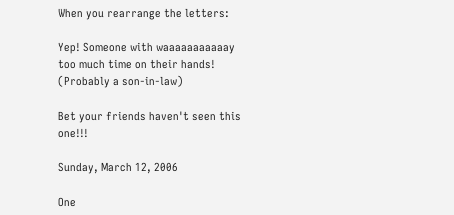When you rearrange the letters:

Yep! Someone with waaaaaaaaaaay
too much time on their hands! (Probably a son-in-law)

Bet your friends haven't seen this one!!!

Sunday, March 12, 2006

One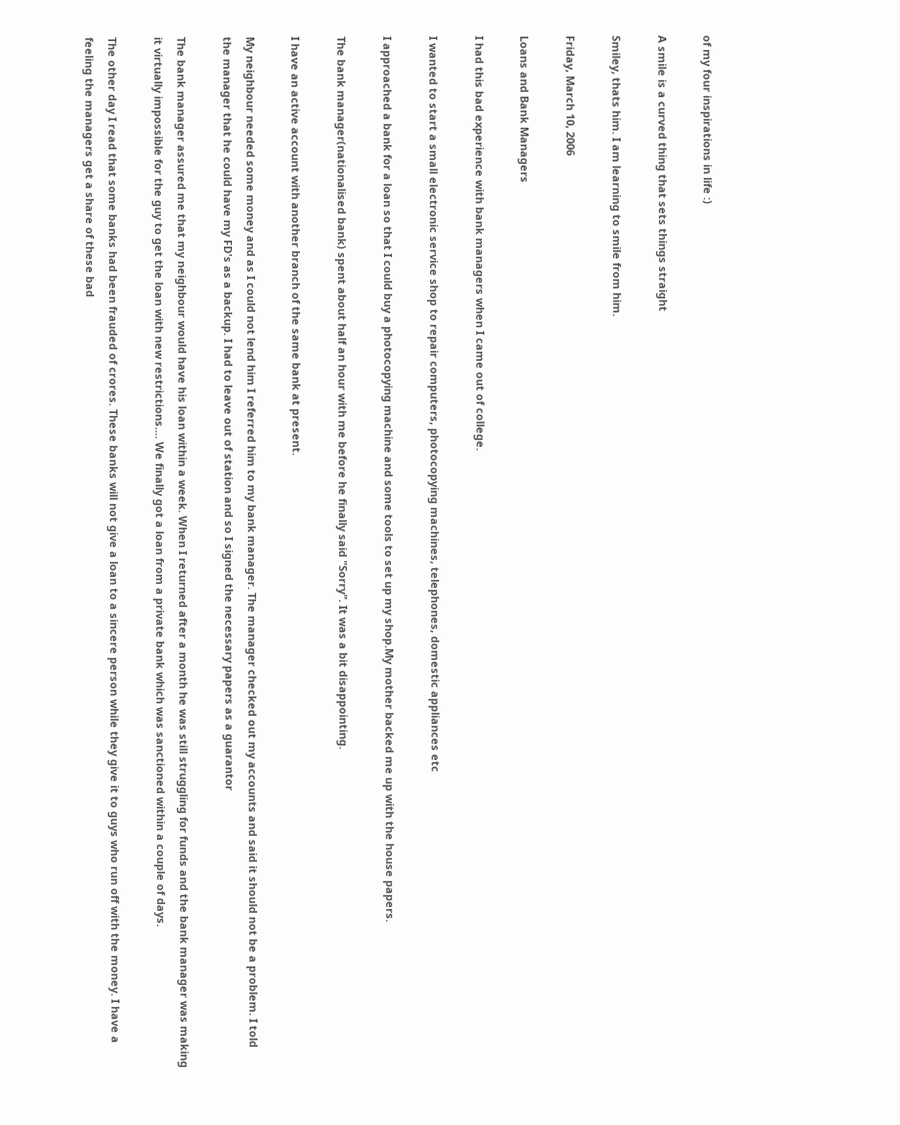of my four inspirations in life :)

A smile is a curved thing that sets things straight

Smiley, thats him. I am learning to smile from him.

Friday, March 10, 2006

Loans and Bank Managers

I had this bad experience with bank managers when I came out of college.

I wanted to start a small electronic service shop to repair computers, photocopying machines, telephones, domestic appliances etc

I approached a bank for a loan so that I could buy a photocopying machine and some tools to set up my shop.My mother backed me up with the house papers.

The bank manager(nationalised bank) spent about half an hour with me before he finally said "Sorry". It was a bit disappointing.

I have an active account with another branch of the same bank at present.

My neighbour needed some money and as I could not lend him I referred him to my bank manager. The manager checked out my accounts and said it should not be a problem. I told the manager that he could have my FD's as a backup. I had to leave out of station and so I signed the necessary papers as a guarantor

The bank manager assured me that my neighbour would have his loan within a week. When I returned after a month he was still struggling for funds and the bank manager was making it virtually impossible for the guy to get the loan with new restrictions.... We finally got a loan from a private bank which was sanctioned within a couple of days.

The other day I read that some banks had been frauded of crores. These banks will not give a loan to a sincere person while they give it to guys who run off with the money. I have a feeling the managers get a share of these bad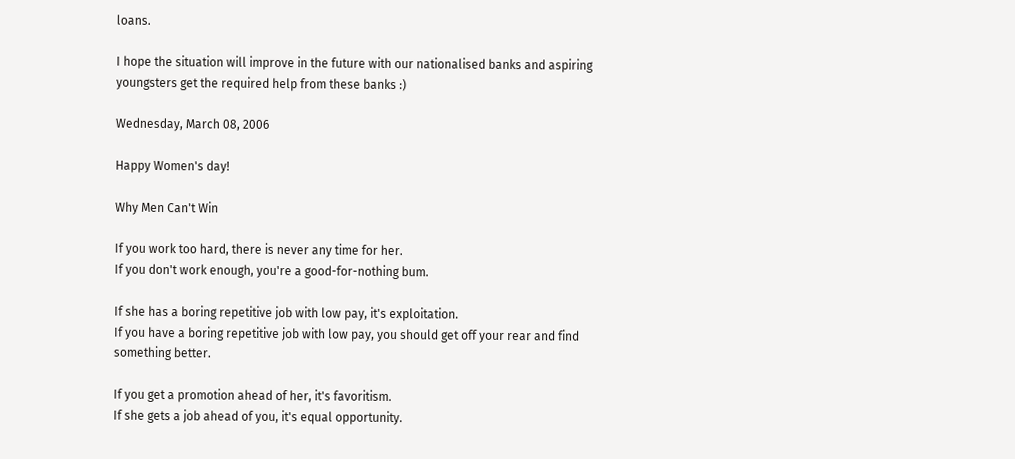loans.

I hope the situation will improve in the future with our nationalised banks and aspiring youngsters get the required help from these banks :)

Wednesday, March 08, 2006

Happy Women's day!

Why Men Can't Win

If you work too hard, there is never any time for her.
If you don't work enough, you're a good-for-nothing bum.

If she has a boring repetitive job with low pay, it's exploitation.
If you have a boring repetitive job with low pay, you should get off your rear and find something better.

If you get a promotion ahead of her, it's favoritism.
If she gets a job ahead of you, it's equal opportunity.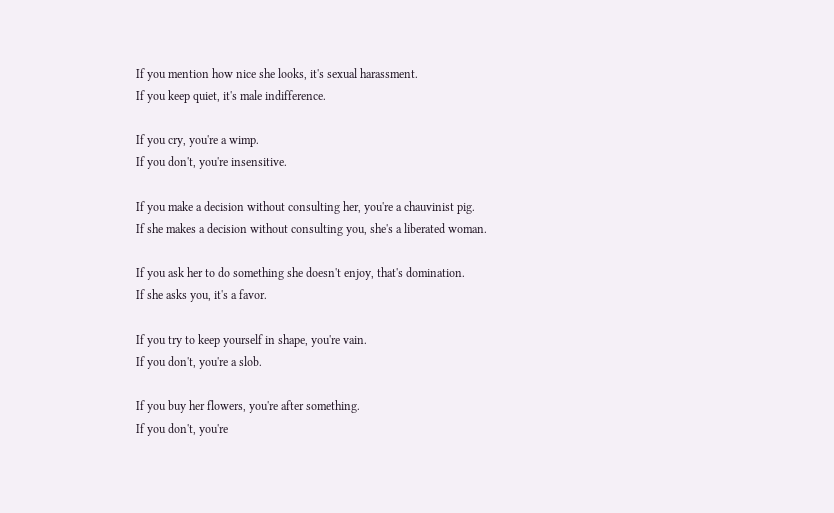If you mention how nice she looks, it's sexual harassment.
If you keep quiet, it's male indifference.

If you cry, you're a wimp.
If you don't, you're insensitive.

If you make a decision without consulting her, you're a chauvinist pig.
If she makes a decision without consulting you, she's a liberated woman.

If you ask her to do something she doesn't enjoy, that's domination.
If she asks you, it's a favor.

If you try to keep yourself in shape, you're vain.
If you don't, you're a slob.

If you buy her flowers, you're after something.
If you don't, you're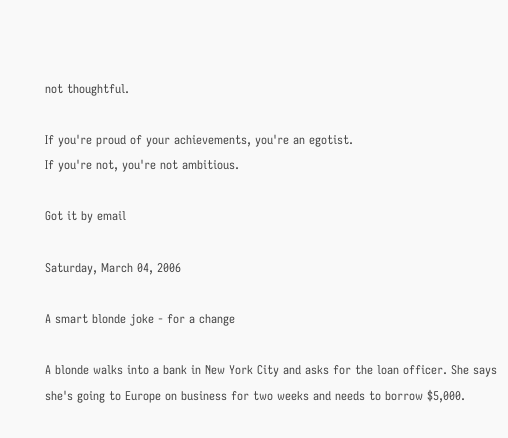not thoughtful.

If you're proud of your achievements, you're an egotist.
If you're not, you're not ambitious.

Got it by email

Saturday, March 04, 2006

A smart blonde joke - for a change

A blonde walks into a bank in New York City and asks for the loan officer. She says she's going to Europe on business for two weeks and needs to borrow $5,000.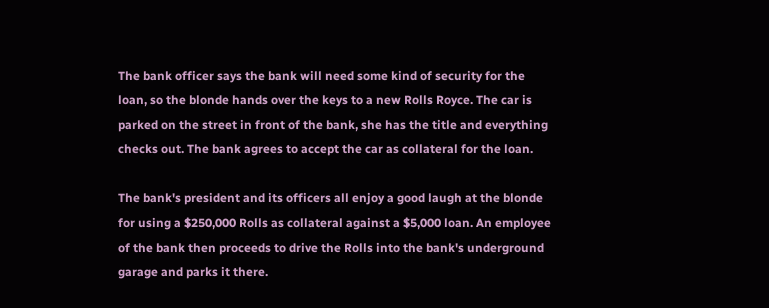The bank officer says the bank will need some kind of security for the loan, so the blonde hands over the keys to a new Rolls Royce. The car is parked on the street in front of the bank, she has the title and everything checks out. The bank agrees to accept the car as collateral for the loan.

The bank's president and its officers all enjoy a good laugh at the blonde for using a $250,000 Rolls as collateral against a $5,000 loan. An employee of the bank then proceeds to drive the Rolls into the bank's underground garage and parks it there.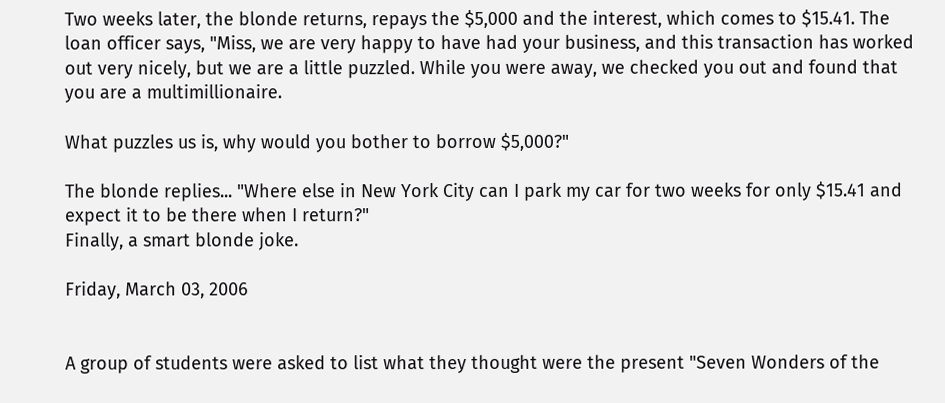Two weeks later, the blonde returns, repays the $5,000 and the interest, which comes to $15.41. The loan officer says, "Miss, we are very happy to have had your business, and this transaction has worked out very nicely, but we are a little puzzled. While you were away, we checked you out and found that you are a multimillionaire.

What puzzles us is, why would you bother to borrow $5,000?"

The blonde replies... "Where else in New York City can I park my car for two weeks for only $15.41 and expect it to be there when I return?"
Finally, a smart blonde joke.

Friday, March 03, 2006


A group of students were asked to list what they thought were the present "Seven Wonders of the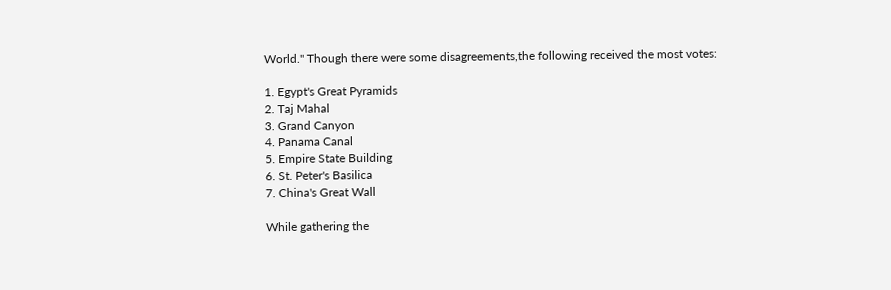World." Though there were some disagreements,the following received the most votes:

1. Egypt's Great Pyramids
2. Taj Mahal
3. Grand Canyon
4. Panama Canal
5. Empire State Building
6. St. Peter's Basilica
7. China's Great Wall

While gathering the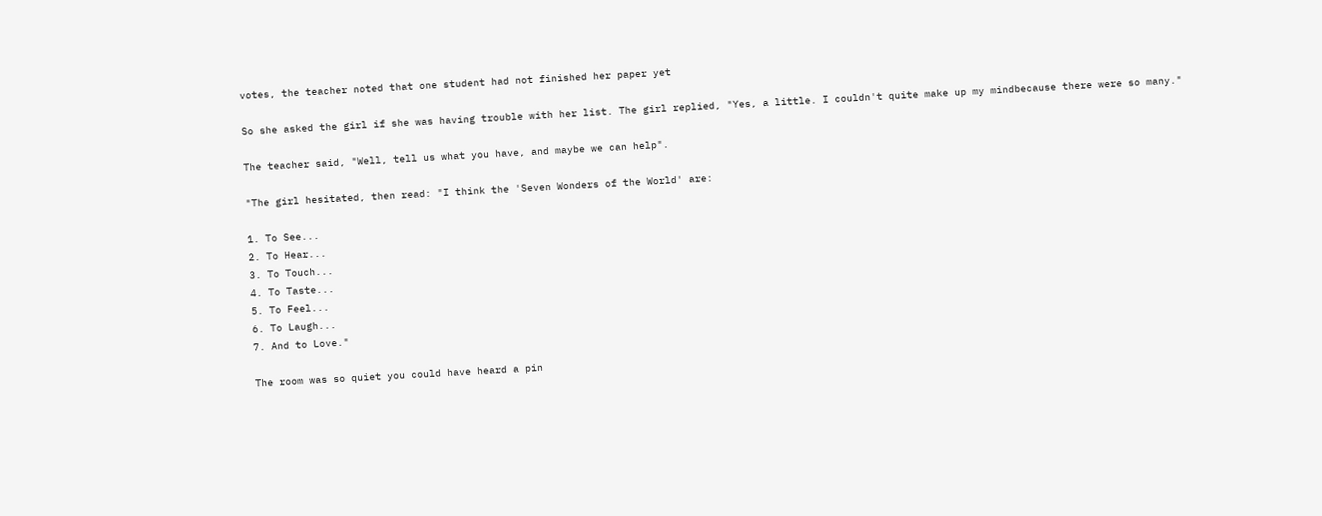votes, the teacher noted that one student had not finished her paper yet

So she asked the girl if she was having trouble with her list. The girl replied, "Yes, a little. I couldn't quite make up my mindbecause there were so many."

The teacher said, "Well, tell us what you have, and maybe we can help".

"The girl hesitated, then read: "I think the 'Seven Wonders of the World' are:

1. To See...
2. To Hear...
3. To Touch...
4. To Taste...
5. To Feel...
6. To Laugh...
7. And to Love."

The room was so quiet you could have heard a pin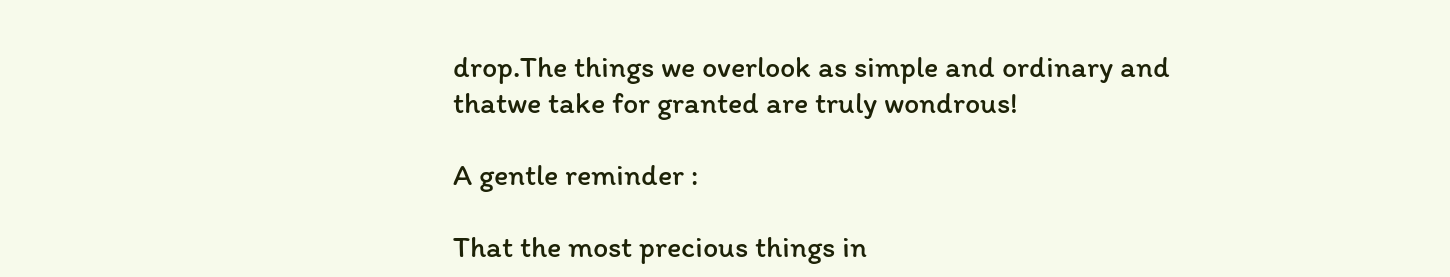drop.The things we overlook as simple and ordinary and thatwe take for granted are truly wondrous!

A gentle reminder :

That the most precious things in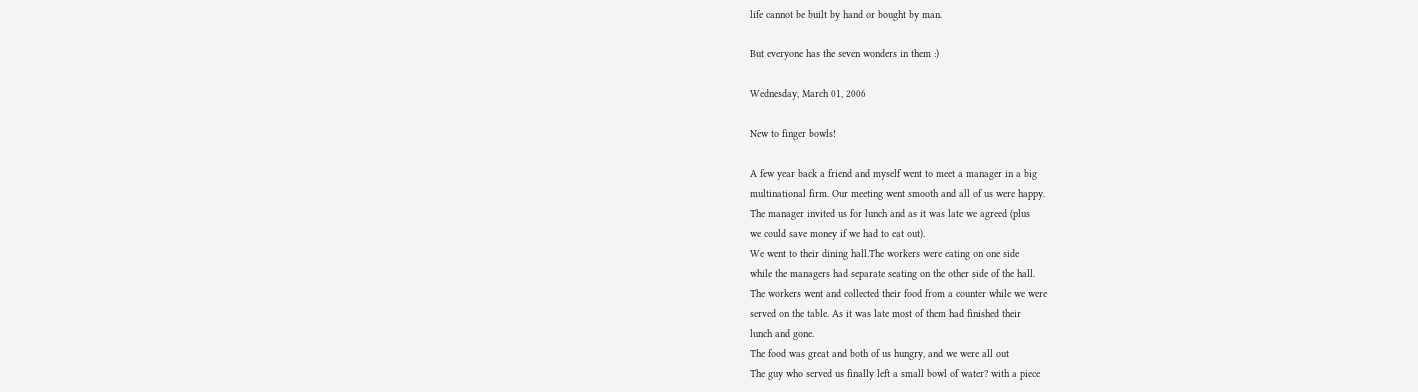life cannot be built by hand or bought by man.

But everyone has the seven wonders in them :)

Wednesday, March 01, 2006

New to finger bowls!

A few year back a friend and myself went to meet a manager in a big
multinational firm. Our meeting went smooth and all of us were happy.
The manager invited us for lunch and as it was late we agreed (plus
we could save money if we had to eat out).
We went to their dining hall.The workers were eating on one side
while the managers had separate seating on the other side of the hall.
The workers went and collected their food from a counter while we were
served on the table. As it was late most of them had finished their
lunch and gone.
The food was great and both of us hungry, and we were all out
The guy who served us finally left a small bowl of water? with a piece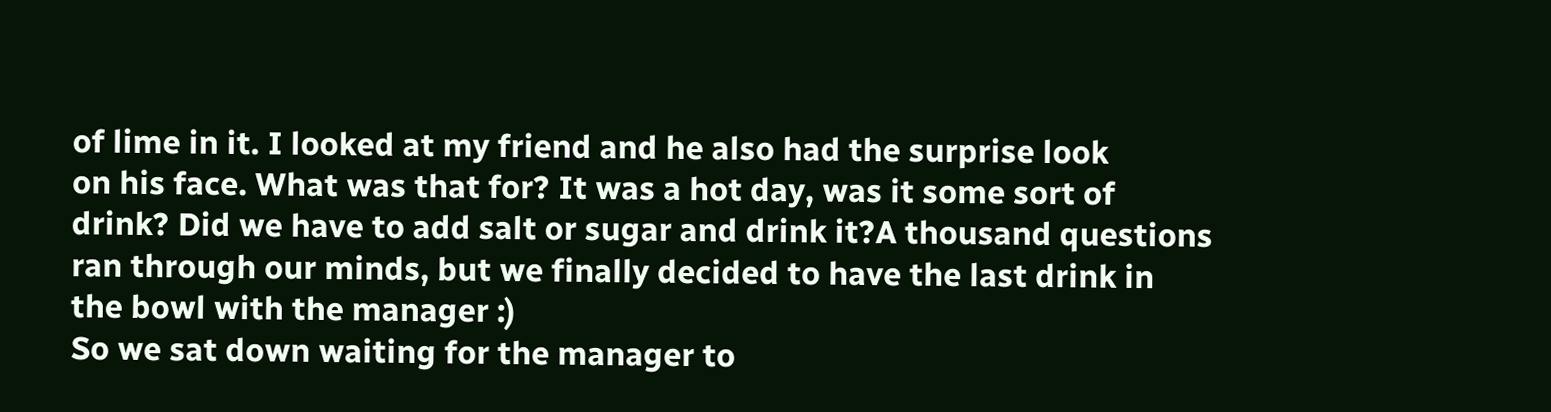of lime in it. I looked at my friend and he also had the surprise look
on his face. What was that for? It was a hot day, was it some sort of
drink? Did we have to add salt or sugar and drink it?A thousand questions
ran through our minds, but we finally decided to have the last drink in
the bowl with the manager :)
So we sat down waiting for the manager to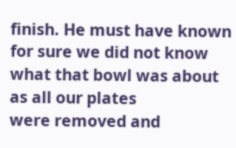finish. He must have known
for sure we did not know what that bowl was about as all our plates
were removed and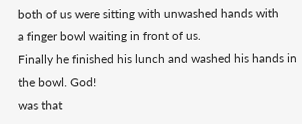both of us were sitting with unwashed hands with
a finger bowl waiting in front of us.
Finally he finished his lunch and washed his hands in the bowl. God!
was that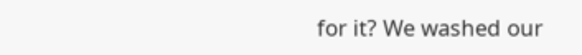for it? We washed our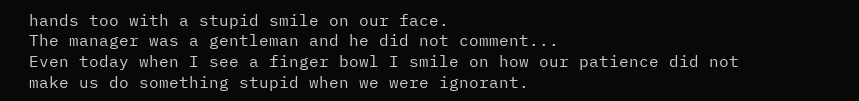hands too with a stupid smile on our face.
The manager was a gentleman and he did not comment...
Even today when I see a finger bowl I smile on how our patience did not
make us do something stupid when we were ignorant.